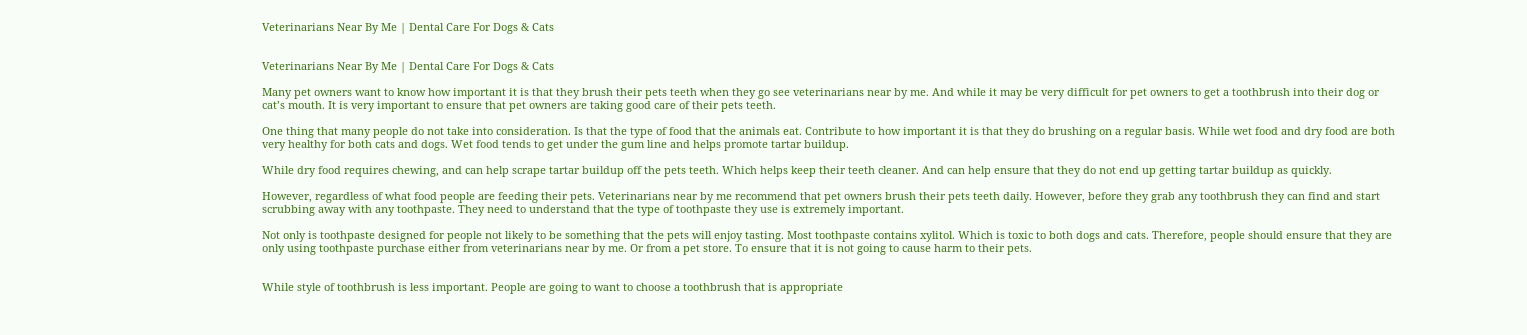Veterinarians Near By Me | Dental Care For Dogs & Cats


Veterinarians Near By Me | Dental Care For Dogs & Cats

Many pet owners want to know how important it is that they brush their pets teeth when they go see veterinarians near by me. And while it may be very difficult for pet owners to get a toothbrush into their dog or cat’s mouth. It is very important to ensure that pet owners are taking good care of their pets teeth.

One thing that many people do not take into consideration. Is that the type of food that the animals eat. Contribute to how important it is that they do brushing on a regular basis. While wet food and dry food are both very healthy for both cats and dogs. Wet food tends to get under the gum line and helps promote tartar buildup.

While dry food requires chewing, and can help scrape tartar buildup off the pets teeth. Which helps keep their teeth cleaner. And can help ensure that they do not end up getting tartar buildup as quickly.

However, regardless of what food people are feeding their pets. Veterinarians near by me recommend that pet owners brush their pets teeth daily. However, before they grab any toothbrush they can find and start scrubbing away with any toothpaste. They need to understand that the type of toothpaste they use is extremely important.

Not only is toothpaste designed for people not likely to be something that the pets will enjoy tasting. Most toothpaste contains xylitol. Which is toxic to both dogs and cats. Therefore, people should ensure that they are only using toothpaste purchase either from veterinarians near by me. Or from a pet store. To ensure that it is not going to cause harm to their pets.


While style of toothbrush is less important. People are going to want to choose a toothbrush that is appropriate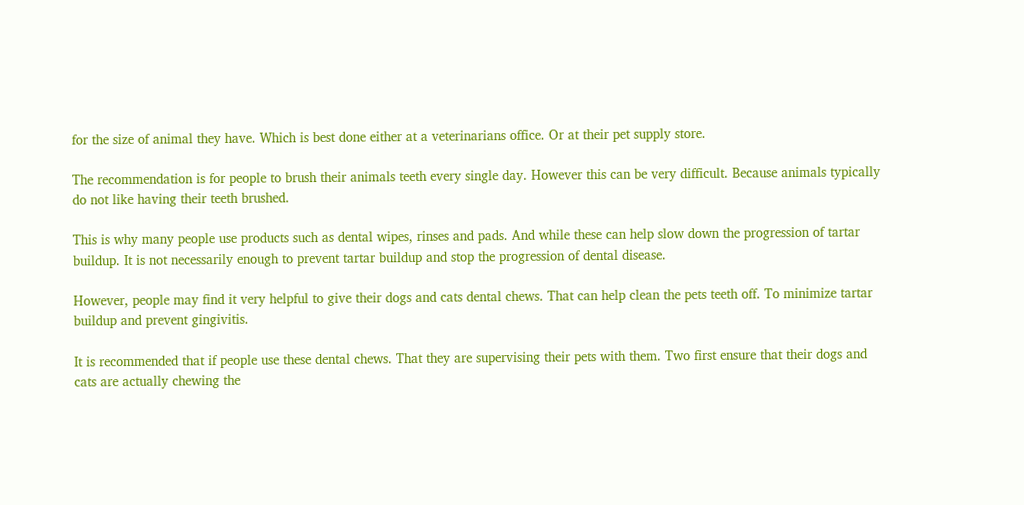for the size of animal they have. Which is best done either at a veterinarians office. Or at their pet supply store.

The recommendation is for people to brush their animals teeth every single day. However this can be very difficult. Because animals typically do not like having their teeth brushed.

This is why many people use products such as dental wipes, rinses and pads. And while these can help slow down the progression of tartar buildup. It is not necessarily enough to prevent tartar buildup and stop the progression of dental disease.

However, people may find it very helpful to give their dogs and cats dental chews. That can help clean the pets teeth off. To minimize tartar buildup and prevent gingivitis.

It is recommended that if people use these dental chews. That they are supervising their pets with them. Two first ensure that their dogs and cats are actually chewing the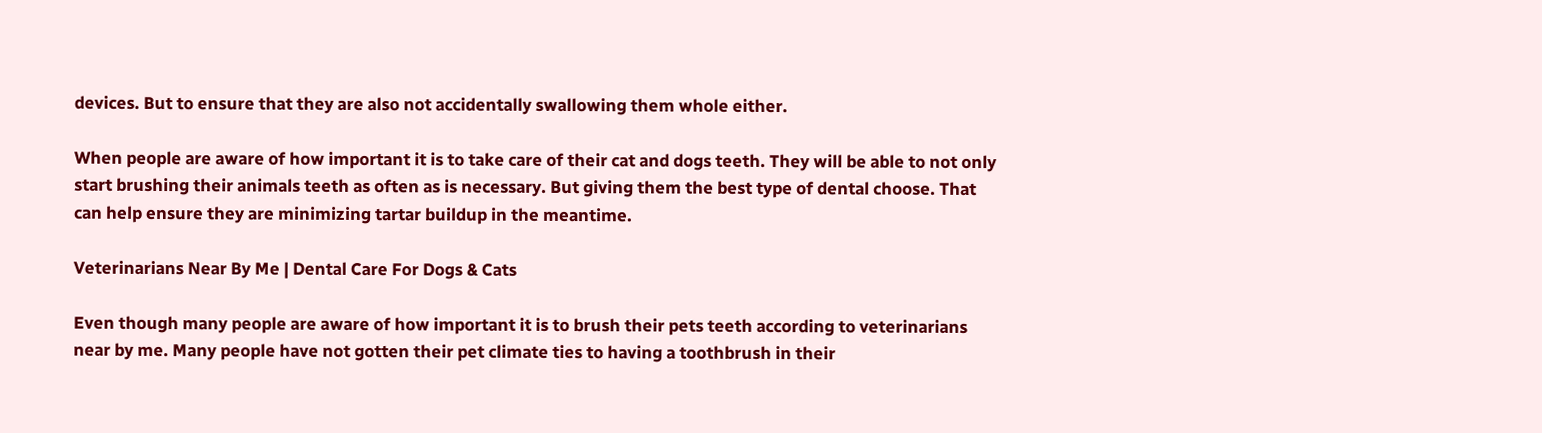devices. But to ensure that they are also not accidentally swallowing them whole either.

When people are aware of how important it is to take care of their cat and dogs teeth. They will be able to not only start brushing their animals teeth as often as is necessary. But giving them the best type of dental choose. That can help ensure they are minimizing tartar buildup in the meantime.

Veterinarians Near By Me | Dental Care For Dogs & Cats

Even though many people are aware of how important it is to brush their pets teeth according to veterinarians near by me. Many people have not gotten their pet climate ties to having a toothbrush in their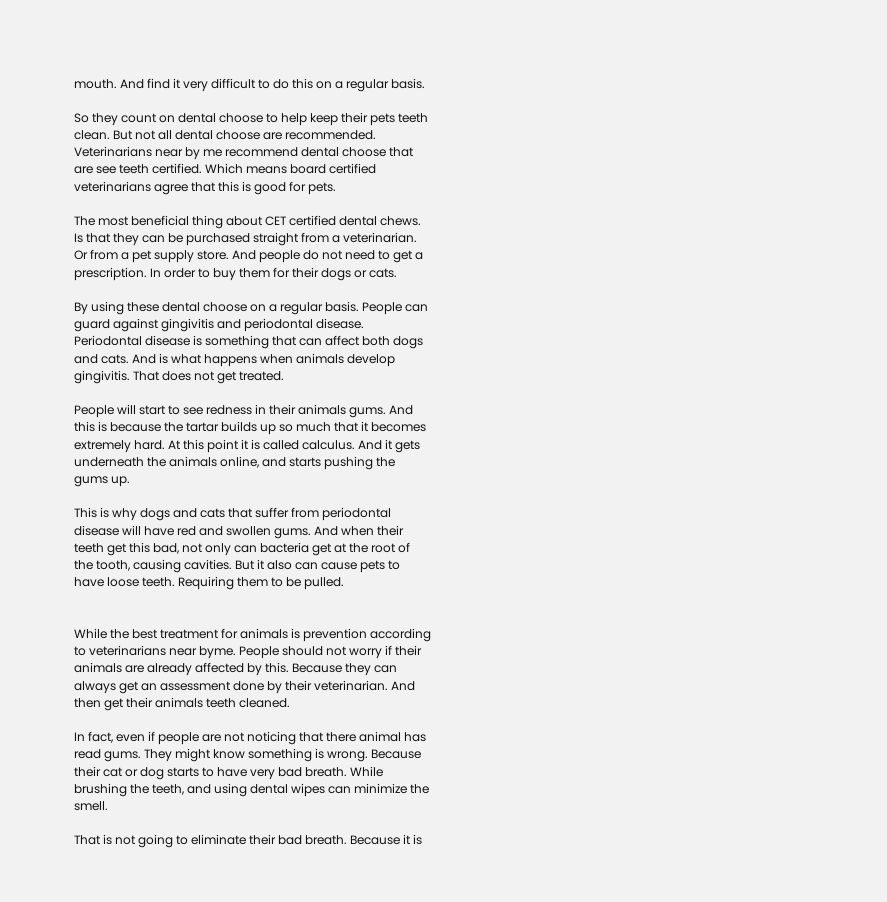mouth. And find it very difficult to do this on a regular basis.

So they count on dental choose to help keep their pets teeth clean. But not all dental choose are recommended. Veterinarians near by me recommend dental choose that are see teeth certified. Which means board certified veterinarians agree that this is good for pets.

The most beneficial thing about CET certified dental chews. Is that they can be purchased straight from a veterinarian. Or from a pet supply store. And people do not need to get a prescription. In order to buy them for their dogs or cats.

By using these dental choose on a regular basis. People can guard against gingivitis and periodontal disease. Periodontal disease is something that can affect both dogs and cats. And is what happens when animals develop gingivitis. That does not get treated.

People will start to see redness in their animals gums. And this is because the tartar builds up so much that it becomes extremely hard. At this point it is called calculus. And it gets underneath the animals online, and starts pushing the gums up.

This is why dogs and cats that suffer from periodontal disease will have red and swollen gums. And when their teeth get this bad, not only can bacteria get at the root of the tooth, causing cavities. But it also can cause pets to have loose teeth. Requiring them to be pulled.


While the best treatment for animals is prevention according to veterinarians near byme. People should not worry if their animals are already affected by this. Because they can always get an assessment done by their veterinarian. And then get their animals teeth cleaned.

In fact, even if people are not noticing that there animal has read gums. They might know something is wrong. Because their cat or dog starts to have very bad breath. While brushing the teeth, and using dental wipes can minimize the smell.

That is not going to eliminate their bad breath. Because it is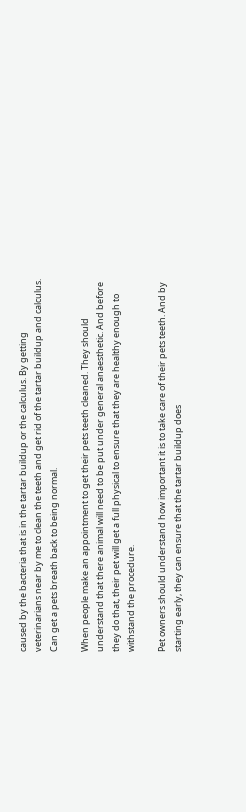caused by the bacteria that is in the tartar buildup or the calculus. By getting veterinarians near by me to clean the teeth and get rid of the tartar buildup and calculus. Can get a pets breath back to being normal.

When people make an appointment to get their pets teeth cleaned. They should understand that there animal will need to be put under general anaesthetic. And before they do that, their pet will get a full physical to ensure that they are healthy enough to withstand the procedure.

Pet owners should understand how important it is to take care of their pets teeth. And by starting early, they can ensure that the tartar buildup does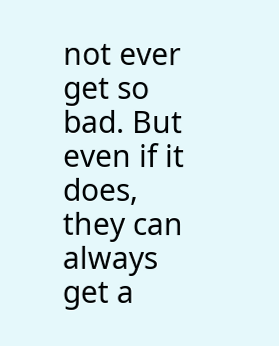not ever get so bad. But even if it does, they can always get a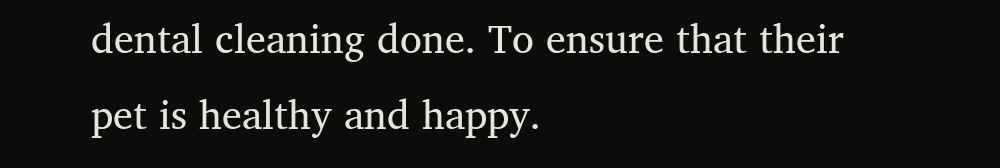dental cleaning done. To ensure that their pet is healthy and happy.